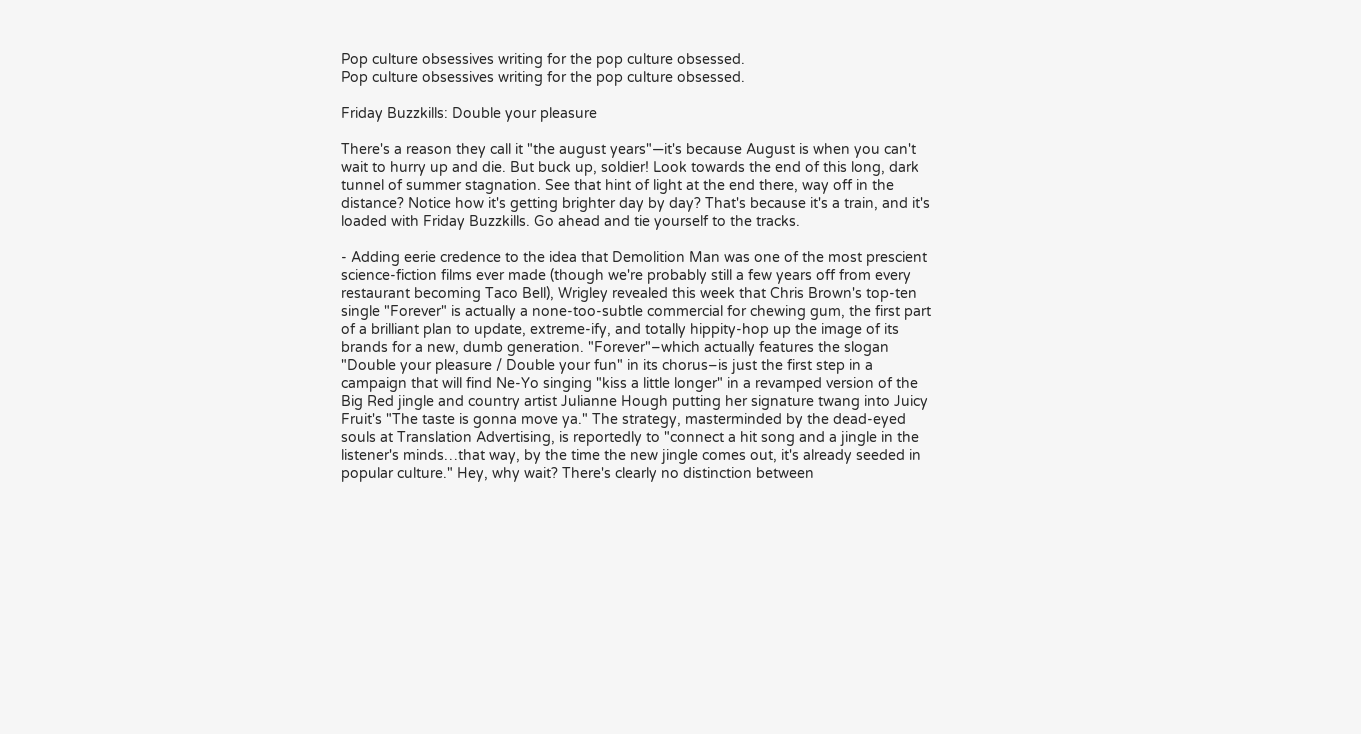Pop culture obsessives writing for the pop culture obsessed.
Pop culture obsessives writing for the pop culture obsessed.

Friday Buzzkills: Double your pleasure

There's a reason they call it "the august years"—it's because August is when you can't wait to hurry up and die. But buck up, soldier! Look towards the end of this long, dark tunnel of summer stagnation. See that hint of light at the end there, way off in the distance? Notice how it's getting brighter day by day? That's because it's a train, and it's loaded with Friday Buzzkills. Go ahead and tie yourself to the tracks.

- Adding eerie credence to the idea that Demolition Man was one of the most prescient science-fiction films ever made (though we're probably still a few years off from every restaurant becoming Taco Bell), Wrigley revealed this week that Chris Brown's top-ten single "Forever" is actually a none-too-subtle commercial for chewing gum, the first part of a brilliant plan to update, extreme-ify, and totally hippity-hop up the image of its brands for a new, dumb generation. "Forever"–which actually features the slogan "Double your pleasure / Double your fun" in its chorus–is just the first step in a campaign that will find Ne-Yo singing "kiss a little longer" in a revamped version of the Big Red jingle and country artist Julianne Hough putting her signature twang into Juicy Fruit's "The taste is gonna move ya." The strategy, masterminded by the dead-eyed souls at Translation Advertising, is reportedly to "connect a hit song and a jingle in the listener's minds…that way, by the time the new jingle comes out, it's already seeded in popular culture." Hey, why wait? There's clearly no distinction between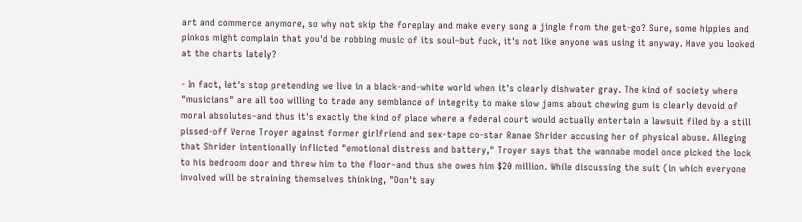art and commerce anymore, so why not skip the foreplay and make every song a jingle from the get-go? Sure, some hippies and pinkos might complain that you'd be robbing music of its soul–but fuck, it's not like anyone was using it anyway. Have you looked at the charts lately?

- In fact, let's stop pretending we live in a black-and-white world when it's clearly dishwater gray. The kind of society where "musicians" are all too willing to trade any semblance of integrity to make slow jams about chewing gum is clearly devoid of moral absolutes–and thus it's exactly the kind of place where a federal court would actually entertain a lawsuit filed by a still pissed-off Verne Troyer against former girlfriend and sex-tape co-star Ranae Shrider accusing her of physical abuse. Alleging that Shrider intentionally inflicted "emotional distress and battery," Troyer says that the wannabe model once picked the lock to his bedroom door and threw him to the floor–and thus she owes him $20 million. While discussing the suit (in which everyone involved will be straining themselves thinking, "Don't say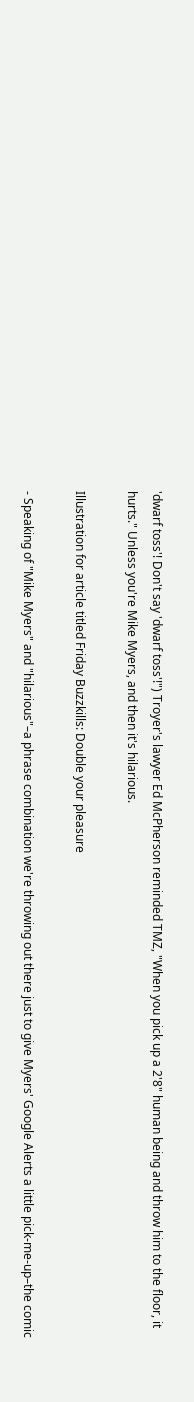'dwarf toss'! Don't say 'dwarf toss'!") Troyer's lawyer Ed McPherson reminded TMZ, "When you pick up a 2'8" human being and throw him to the floor, it hurts." Unless you're Mike Myers, and then it's hilarious.

Illustration for article titled Friday Buzzkills: Double your pleasure

- Speaking of "Mike Myers" and "hilarious"–a phrase combination we're throwing out there just to give Myers' Google Alerts a little pick-me-up–the comic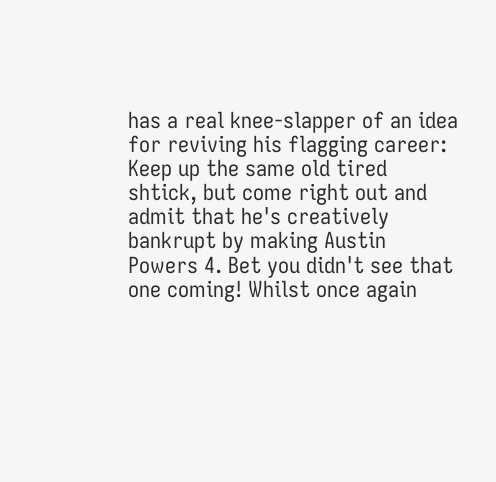has a real knee-slapper of an idea for reviving his flagging career: Keep up the same old tired shtick, but come right out and admit that he's creatively bankrupt by making Austin Powers 4. Bet you didn't see that one coming! Whilst once again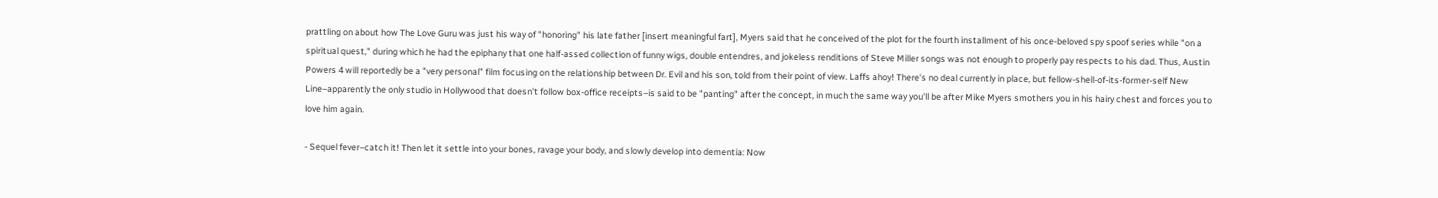prattling on about how The Love Guru was just his way of "honoring" his late father [insert meaningful fart], Myers said that he conceived of the plot for the fourth installment of his once-beloved spy spoof series while "on a spiritual quest," during which he had the epiphany that one half-assed collection of funny wigs, double entendres, and jokeless renditions of Steve Miller songs was not enough to properly pay respects to his dad. Thus, Austin Powers 4 will reportedly be a "very personal" film focusing on the relationship between Dr. Evil and his son, told from their point of view. Laffs ahoy! There's no deal currently in place, but fellow-shell-of-its-former-self New Line–apparently the only studio in Hollywood that doesn't follow box-office receipts–is said to be "panting" after the concept, in much the same way you'll be after Mike Myers smothers you in his hairy chest and forces you to love him again.

- Sequel fever–catch it! Then let it settle into your bones, ravage your body, and slowly develop into dementia: Now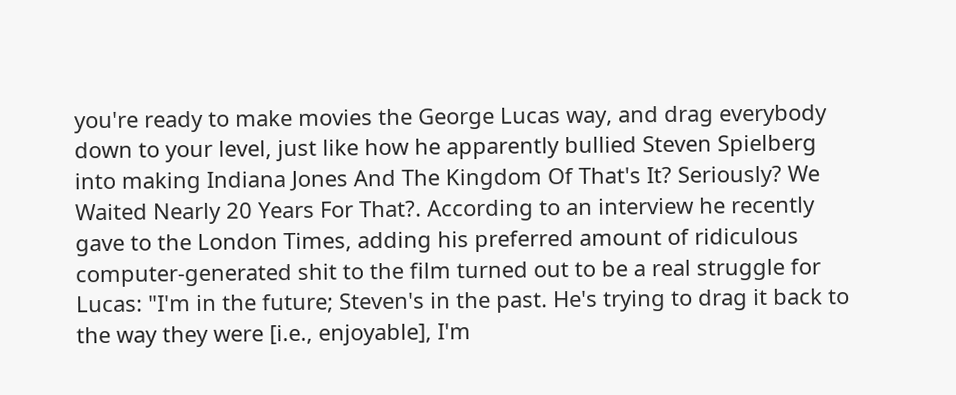you're ready to make movies the George Lucas way, and drag everybody down to your level, just like how he apparently bullied Steven Spielberg into making Indiana Jones And The Kingdom Of That's It? Seriously? We Waited Nearly 20 Years For That?. According to an interview he recently gave to the London Times, adding his preferred amount of ridiculous computer-generated shit to the film turned out to be a real struggle for Lucas: "I'm in the future; Steven's in the past. He's trying to drag it back to the way they were [i.e., enjoyable], I'm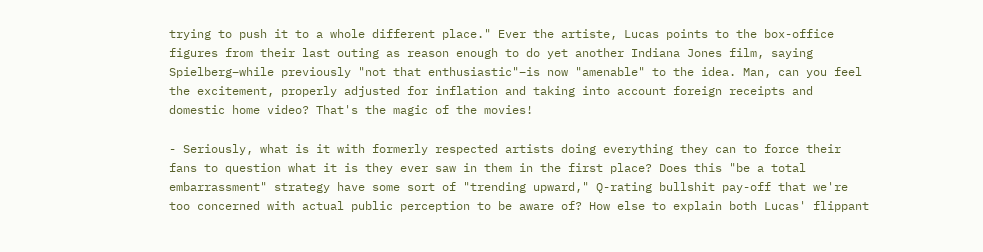trying to push it to a whole different place." Ever the artiste, Lucas points to the box-office figures from their last outing as reason enough to do yet another Indiana Jones film, saying Spielberg–while previously "not that enthusiastic"–is now "amenable" to the idea. Man, can you feel the excitement, properly adjusted for inflation and taking into account foreign receipts and domestic home video? That's the magic of the movies!

- Seriously, what is it with formerly respected artists doing everything they can to force their fans to question what it is they ever saw in them in the first place? Does this "be a total embarrassment" strategy have some sort of "trending upward," Q-rating bullshit pay-off that we're too concerned with actual public perception to be aware of? How else to explain both Lucas' flippant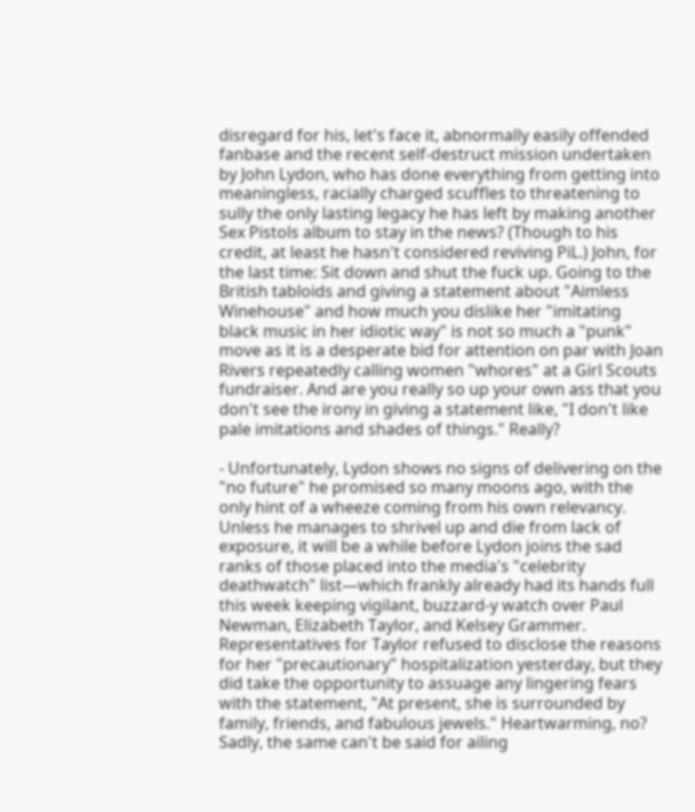disregard for his, let's face it, abnormally easily offended fanbase and the recent self-destruct mission undertaken by John Lydon, who has done everything from getting into meaningless, racially charged scuffles to threatening to sully the only lasting legacy he has left by making another Sex Pistols album to stay in the news? (Though to his credit, at least he hasn't considered reviving PiL.) John, for the last time: Sit down and shut the fuck up. Going to the British tabloids and giving a statement about "Aimless Winehouse" and how much you dislike her "imitating black music in her idiotic way" is not so much a "punk" move as it is a desperate bid for attention on par with Joan Rivers repeatedly calling women "whores" at a Girl Scouts fundraiser. And are you really so up your own ass that you don't see the irony in giving a statement like, "I don't like pale imitations and shades of things." Really?

- Unfortunately, Lydon shows no signs of delivering on the "no future" he promised so many moons ago, with the only hint of a wheeze coming from his own relevancy. Unless he manages to shrivel up and die from lack of exposure, it will be a while before Lydon joins the sad ranks of those placed into the media's "celebrity deathwatch" list—which frankly already had its hands full this week keeping vigilant, buzzard-y watch over Paul Newman, Elizabeth Taylor, and Kelsey Grammer. Representatives for Taylor refused to disclose the reasons for her "precautionary" hospitalization yesterday, but they did take the opportunity to assuage any lingering fears with the statement, "At present, she is surrounded by family, friends, and fabulous jewels." Heartwarming, no? Sadly, the same can't be said for ailing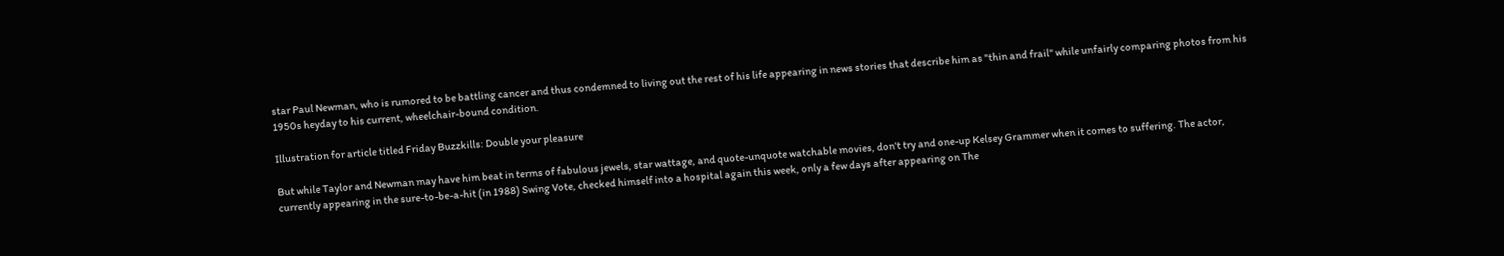star Paul Newman, who is rumored to be battling cancer and thus condemned to living out the rest of his life appearing in news stories that describe him as "thin and frail" while unfairly comparing photos from his 1950s heyday to his current, wheelchair-bound condition.

Illustration for article titled Friday Buzzkills: Double your pleasure

But while Taylor and Newman may have him beat in terms of fabulous jewels, star wattage, and quote-unquote watchable movies, don't try and one-up Kelsey Grammer when it comes to suffering. The actor, currently appearing in the sure-to-be-a-hit (in 1988) Swing Vote, checked himself into a hospital again this week, only a few days after appearing on The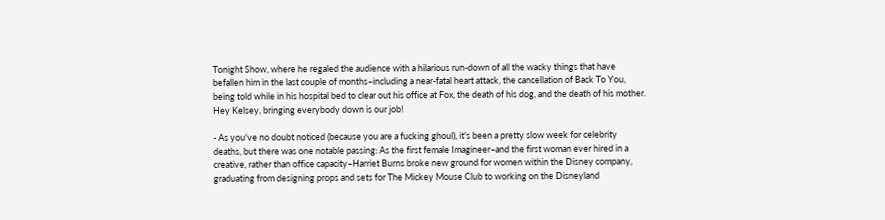Tonight Show, where he regaled the audience with a hilarious run-down of all the wacky things that have befallen him in the last couple of months–including a near-fatal heart attack, the cancellation of Back To You, being told while in his hospital bed to clear out his office at Fox, the death of his dog, and the death of his mother. Hey Kelsey, bringing everybody down is our job!

- As you've no doubt noticed (because you are a fucking ghoul), it's been a pretty slow week for celebrity deaths, but there was one notable passing: As the first female Imagineer–and the first woman ever hired in a creative, rather than office capacity–Harriet Burns broke new ground for women within the Disney company, graduating from designing props and sets for The Mickey Mouse Club to working on the Disneyland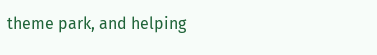theme park, and helping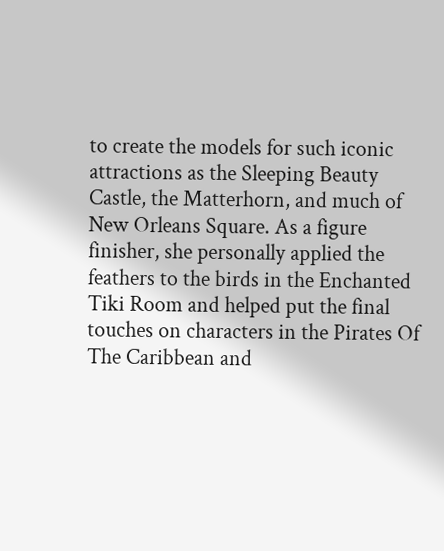to create the models for such iconic attractions as the Sleeping Beauty Castle, the Matterhorn, and much of New Orleans Square. As a figure finisher, she personally applied the feathers to the birds in the Enchanted Tiki Room and helped put the final touches on characters in the Pirates Of The Caribbean and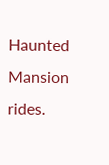Haunted Mansion rides.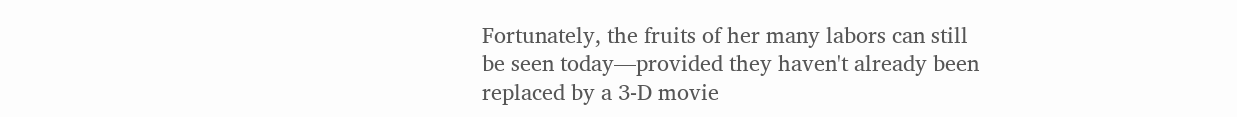Fortunately, the fruits of her many labors can still be seen today—provided they haven't already been replaced by a 3-D movie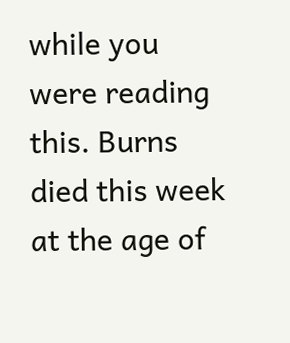while you were reading this. Burns died this week at the age of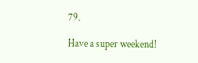79.

Have a super weekend!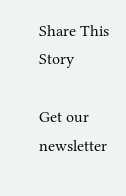Share This Story

Get our newsletter